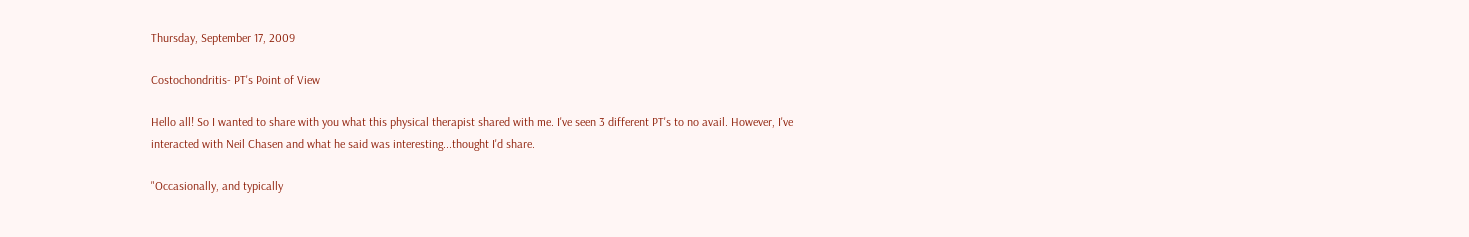Thursday, September 17, 2009

Costochondritis- PT's Point of View

Hello all! So I wanted to share with you what this physical therapist shared with me. I've seen 3 different PT's to no avail. However, I've interacted with Neil Chasen and what he said was interesting...thought I'd share.

"Occasionally, and typically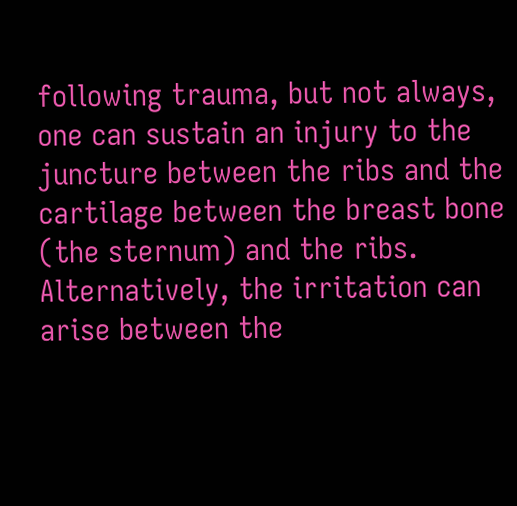following trauma, but not always, one can sustain an injury to the juncture between the ribs and the cartilage between the breast bone (the sternum) and the ribs. Alternatively, the irritation can arise between the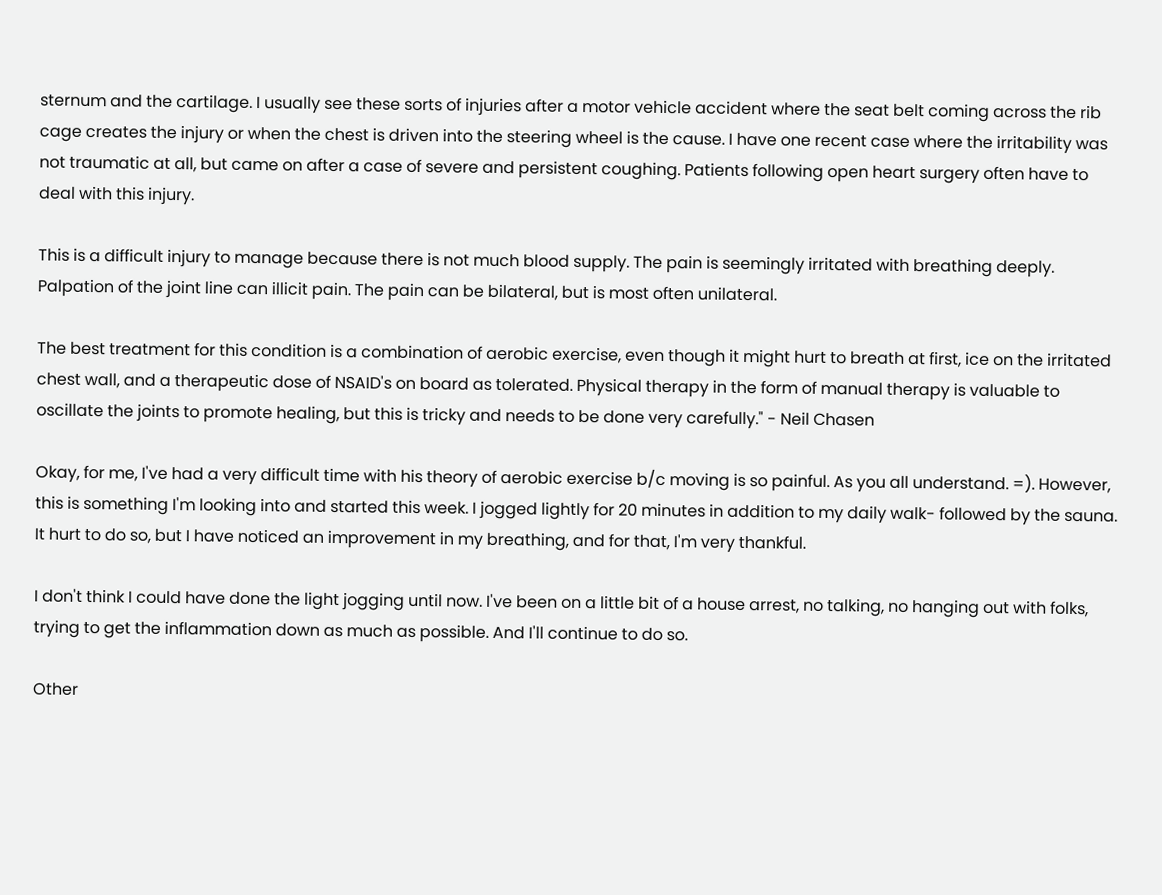sternum and the cartilage. I usually see these sorts of injuries after a motor vehicle accident where the seat belt coming across the rib cage creates the injury or when the chest is driven into the steering wheel is the cause. I have one recent case where the irritability was not traumatic at all, but came on after a case of severe and persistent coughing. Patients following open heart surgery often have to deal with this injury.

This is a difficult injury to manage because there is not much blood supply. The pain is seemingly irritated with breathing deeply. Palpation of the joint line can illicit pain. The pain can be bilateral, but is most often unilateral.

The best treatment for this condition is a combination of aerobic exercise, even though it might hurt to breath at first, ice on the irritated chest wall, and a therapeutic dose of NSAID's on board as tolerated. Physical therapy in the form of manual therapy is valuable to oscillate the joints to promote healing, but this is tricky and needs to be done very carefully." - Neil Chasen

Okay, for me, I've had a very difficult time with his theory of aerobic exercise b/c moving is so painful. As you all understand. =). However, this is something I'm looking into and started this week. I jogged lightly for 20 minutes in addition to my daily walk- followed by the sauna. It hurt to do so, but I have noticed an improvement in my breathing, and for that, I'm very thankful.

I don't think I could have done the light jogging until now. I've been on a little bit of a house arrest, no talking, no hanging out with folks, trying to get the inflammation down as much as possible. And I'll continue to do so.

Other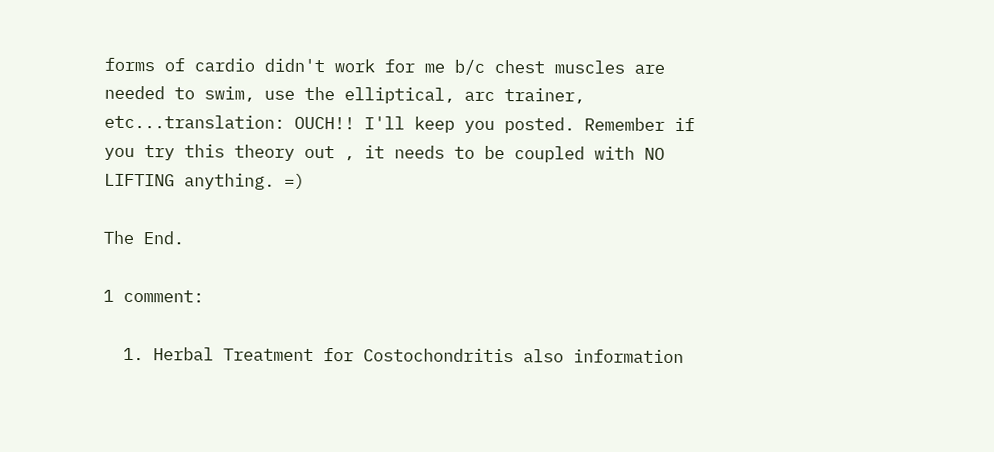forms of cardio didn't work for me b/c chest muscles are needed to swim, use the elliptical, arc trainer, etc...translation: OUCH!! I'll keep you posted. Remember if you try this theory out , it needs to be coupled with NO LIFTING anything. =)

The End.

1 comment:

  1. Herbal Treatment for Costochondritis also information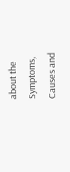about the Symptoms, Causes and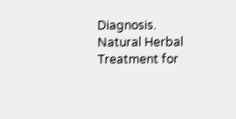Diagnosis. Natural Herbal Treatment for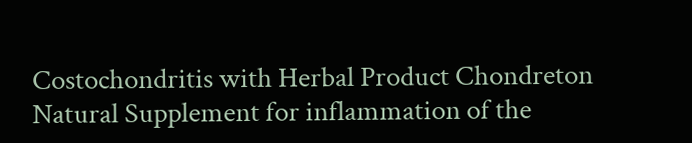Costochondritis with Herbal Product Chondreton Natural Supplement for inflammation of the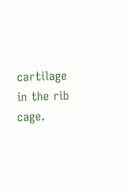cartilage in the rib cage.